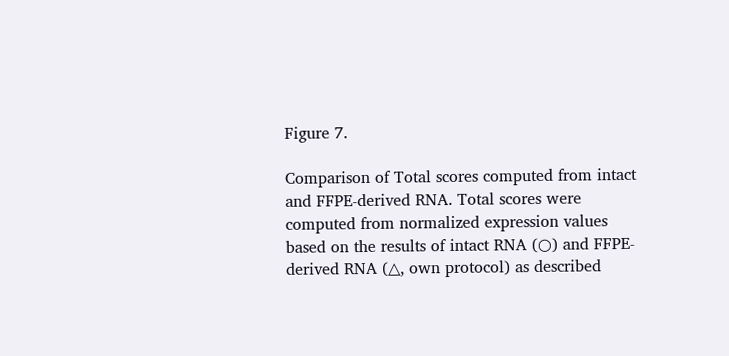Figure 7.

Comparison of Total scores computed from intact and FFPE-derived RNA. Total scores were computed from normalized expression values based on the results of intact RNA (○) and FFPE-derived RNA (△, own protocol) as described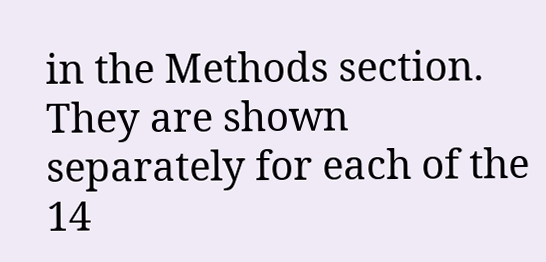in the Methods section. They are shown separately for each of the 14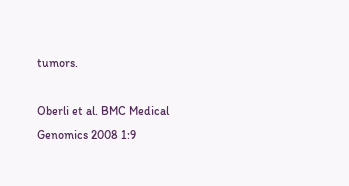tumors.

Oberli et al. BMC Medical Genomics 2008 1:9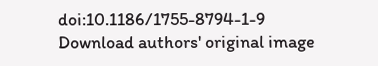doi:10.1186/1755-8794-1-9
Download authors' original image